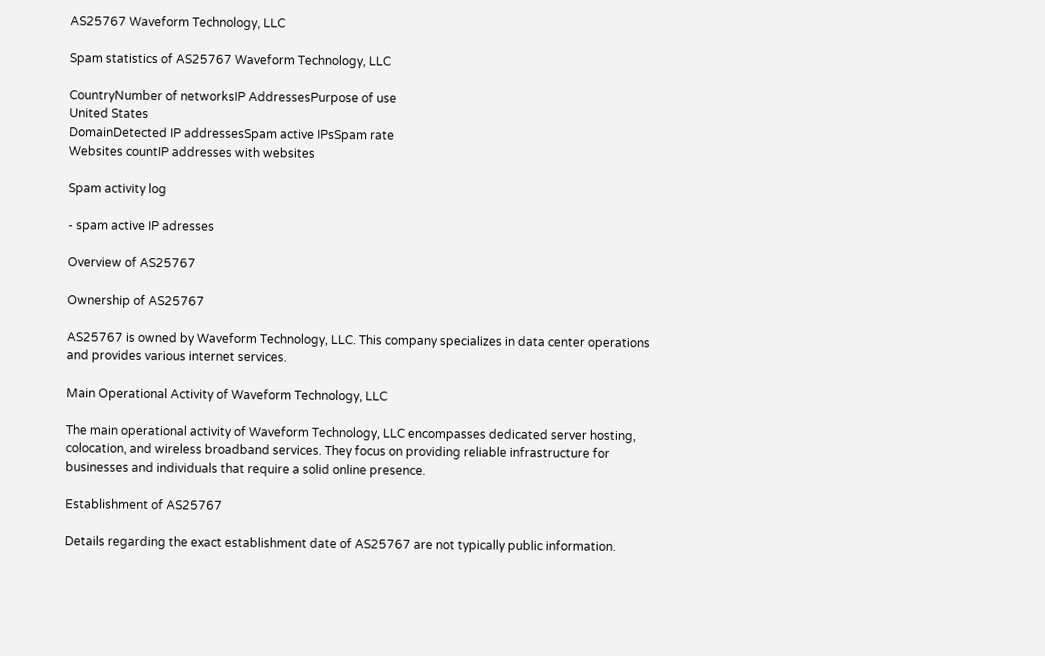AS25767 Waveform Technology, LLC

Spam statistics of AS25767 Waveform Technology, LLC

CountryNumber of networksIP AddressesPurpose of use
United States
DomainDetected IP addressesSpam active IPsSpam rate
Websites countIP addresses with websites

Spam activity log

- spam active IP adresses

Overview of AS25767

Ownership of AS25767

AS25767 is owned by Waveform Technology, LLC. This company specializes in data center operations and provides various internet services.

Main Operational Activity of Waveform Technology, LLC

The main operational activity of Waveform Technology, LLC encompasses dedicated server hosting, colocation, and wireless broadband services. They focus on providing reliable infrastructure for businesses and individuals that require a solid online presence.

Establishment of AS25767

Details regarding the exact establishment date of AS25767 are not typically public information.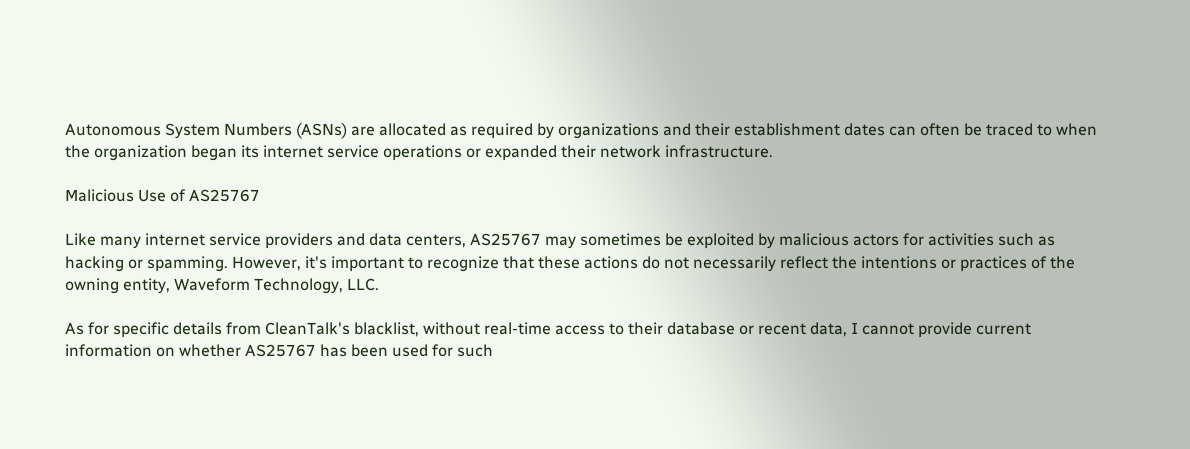Autonomous System Numbers (ASNs) are allocated as required by organizations and their establishment dates can often be traced to when the organization began its internet service operations or expanded their network infrastructure.

Malicious Use of AS25767

Like many internet service providers and data centers, AS25767 may sometimes be exploited by malicious actors for activities such as hacking or spamming. However, it's important to recognize that these actions do not necessarily reflect the intentions or practices of the owning entity, Waveform Technology, LLC.

As for specific details from CleanTalk's blacklist, without real-time access to their database or recent data, I cannot provide current information on whether AS25767 has been used for such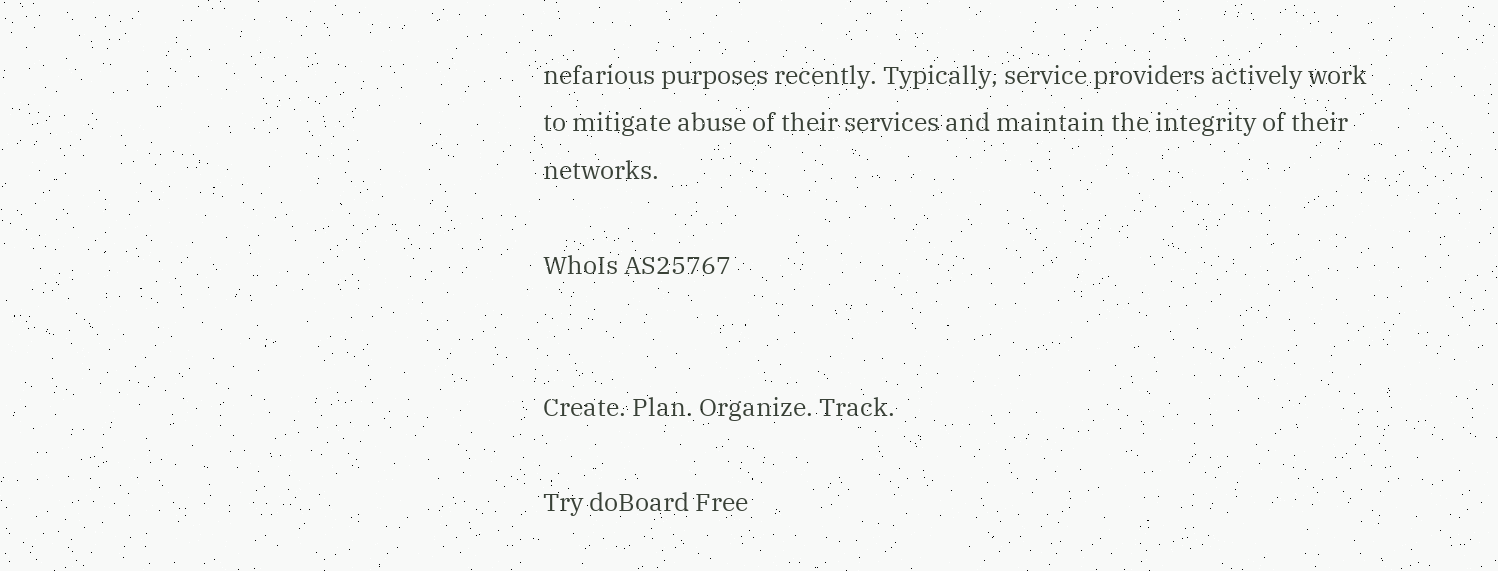nefarious purposes recently. Typically, service providers actively work to mitigate abuse of their services and maintain the integrity of their networks.

WhoIs AS25767


Create. Plan. Organize. Track.

Try doBoard Free